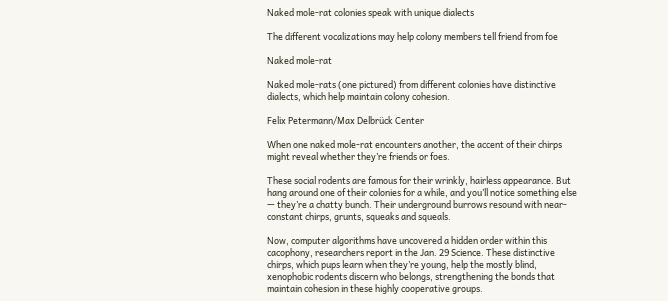Naked mole-rat colonies speak with unique dialects

The different vocalizations may help colony members tell friend from foe

Naked mole-rat

Naked mole-rats (one pictured) from different colonies have distinctive dialects, which help maintain colony cohesion.

Felix Petermann/Max Delbrück Center

When one naked mole-rat encounters another, the accent of their chirps might reveal whether they’re friends or foes.

These social rodents are famous for their wrinkly, hairless appearance. But hang around one of their colonies for a while, and you’ll notice something else — they’re a chatty bunch. Their underground burrows resound with near-constant chirps, grunts, squeaks and squeals.

Now, computer algorithms have uncovered a hidden order within this cacophony, researchers report in the Jan. 29 Science. These distinctive chirps, which pups learn when they’re young, help the mostly blind, xenophobic rodents discern who belongs, strengthening the bonds that maintain cohesion in these highly cooperative groups.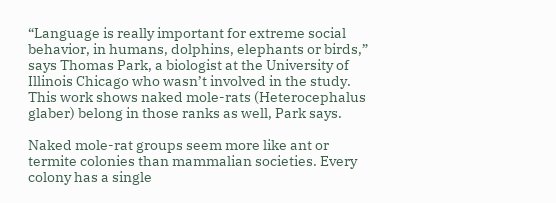“Language is really important for extreme social behavior, in humans, dolphins, elephants or birds,” says Thomas Park, a biologist at the University of Illinois Chicago who wasn’t involved in the study. This work shows naked mole-rats (Heterocephalus glaber) belong in those ranks as well, Park says.

Naked mole-rat groups seem more like ant or termite colonies than mammalian societies. Every colony has a single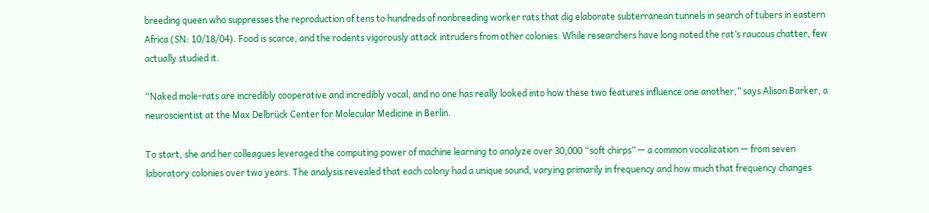breeding queen who suppresses the reproduction of tens to hundreds of nonbreeding worker rats that dig elaborate subterranean tunnels in search of tubers in eastern Africa (SN: 10/18/04). Food is scarce, and the rodents vigorously attack intruders from other colonies. While researchers have long noted the rat’s raucous chatter, few actually studied it.

“Naked mole-rats are incredibly cooperative and incredibly vocal, and no one has really looked into how these two features influence one another,” says Alison Barker, a neuroscientist at the Max Delbrück Center for Molecular Medicine in Berlin.

To start, she and her colleagues leveraged the computing power of machine learning to analyze over 30,000 “soft chirps” — a common vocalization — from seven laboratory colonies over two years. The analysis revealed that each colony had a unique sound, varying primarily in frequency and how much that frequency changes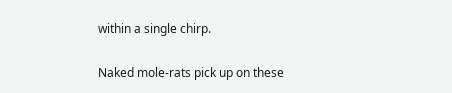within a single chirp.

Naked mole-rats pick up on these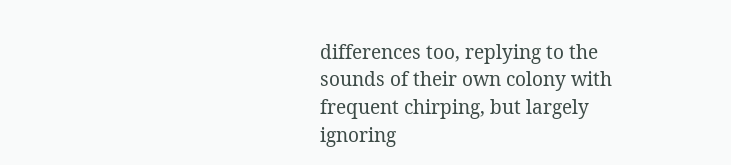differences too, replying to the sounds of their own colony with frequent chirping, but largely ignoring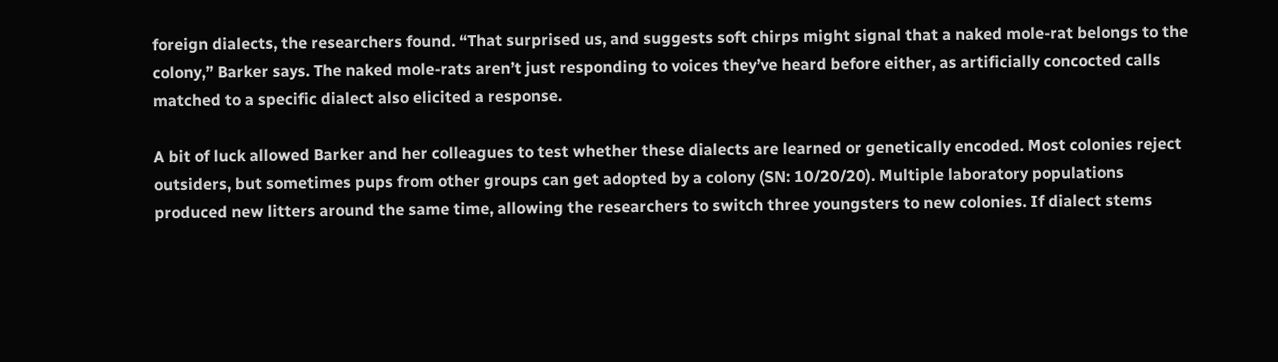foreign dialects, the researchers found. “That surprised us, and suggests soft chirps might signal that a naked mole-rat belongs to the colony,” Barker says. The naked mole-rats aren’t just responding to voices they’ve heard before either, as artificially concocted calls matched to a specific dialect also elicited a response.

A bit of luck allowed Barker and her colleagues to test whether these dialects are learned or genetically encoded. Most colonies reject outsiders, but sometimes pups from other groups can get adopted by a colony (SN: 10/20/20). Multiple laboratory populations produced new litters around the same time, allowing the researchers to switch three youngsters to new colonies. If dialect stems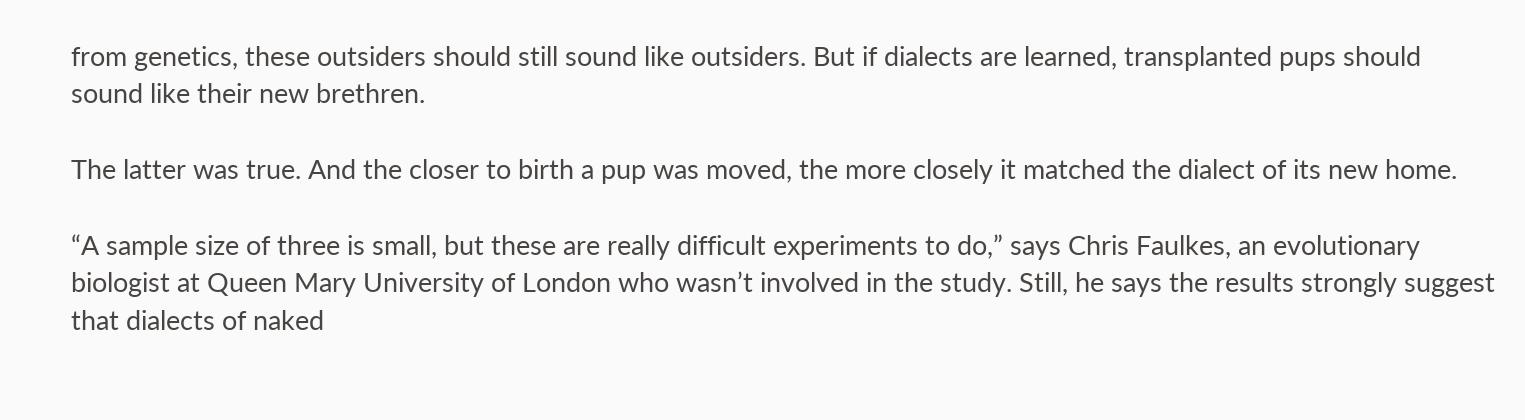from genetics, these outsiders should still sound like outsiders. But if dialects are learned, transplanted pups should sound like their new brethren.

The latter was true. And the closer to birth a pup was moved, the more closely it matched the dialect of its new home.

“A sample size of three is small, but these are really difficult experiments to do,” says Chris Faulkes, an evolutionary biologist at Queen Mary University of London who wasn’t involved in the study. Still, he says the results strongly suggest that dialects of naked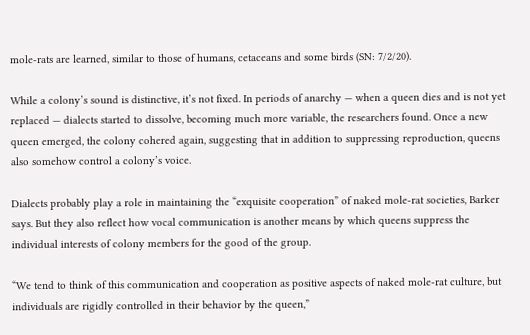mole-rats are learned, similar to those of humans, cetaceans and some birds (SN: 7/2/20).

While a colony’s sound is distinctive, it’s not fixed. In periods of anarchy — when a queen dies and is not yet replaced — dialects started to dissolve, becoming much more variable, the researchers found. Once a new queen emerged, the colony cohered again, suggesting that in addition to suppressing reproduction, queens also somehow control a colony’s voice.

Dialects probably play a role in maintaining the “exquisite cooperation” of naked mole-rat societies, Barker says. But they also reflect how vocal communication is another means by which queens suppress the individual interests of colony members for the good of the group.

“We tend to think of this communication and cooperation as positive aspects of naked mole-rat culture, but individuals are rigidly controlled in their behavior by the queen,”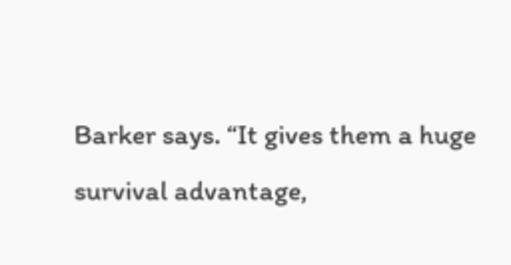Barker says. “It gives them a huge survival advantage,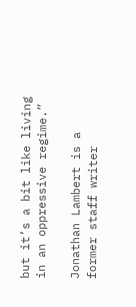but it’s a bit like living in an oppressive regime.”

Jonathan Lambert is a former staff writer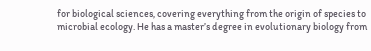for biological sciences, covering everything from the origin of species to microbial ecology. He has a master’s degree in evolutionary biology from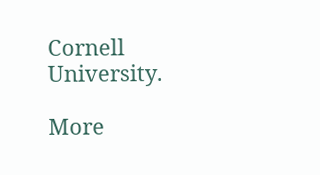Cornell University.

More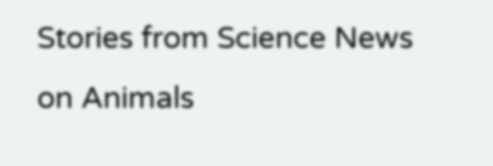Stories from Science News on Animals